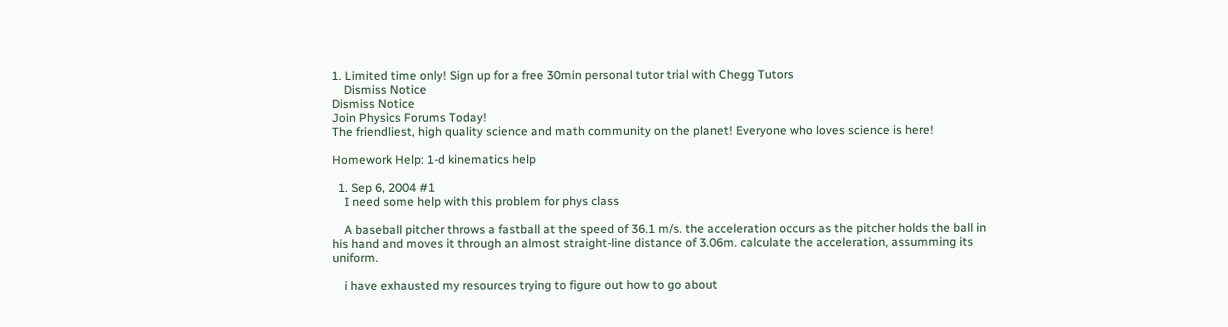1. Limited time only! Sign up for a free 30min personal tutor trial with Chegg Tutors
    Dismiss Notice
Dismiss Notice
Join Physics Forums Today!
The friendliest, high quality science and math community on the planet! Everyone who loves science is here!

Homework Help: 1-d kinematics help

  1. Sep 6, 2004 #1
    I need some help with this problem for phys class

    A baseball pitcher throws a fastball at the speed of 36.1 m/s. the acceleration occurs as the pitcher holds the ball in his hand and moves it through an almost straight-line distance of 3.06m. calculate the acceleration, assumming its uniform.

    i have exhausted my resources trying to figure out how to go about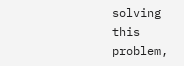solving this problem,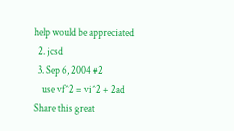help would be appreciated
  2. jcsd
  3. Sep 6, 2004 #2
    use vf^2 = vi^2 + 2ad
Share this great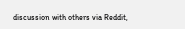discussion with others via Reddit,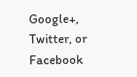Google+, Twitter, or Facebook